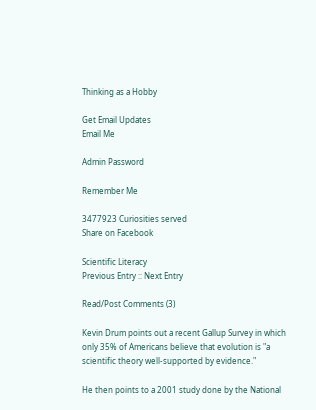Thinking as a Hobby

Get Email Updates
Email Me

Admin Password

Remember Me

3477923 Curiosities served
Share on Facebook

Scientific Literacy
Previous Entry :: Next Entry

Read/Post Comments (3)

Kevin Drum points out a recent Gallup Survey in which only 35% of Americans believe that evolution is "a scientific theory well-supported by evidence."

He then points to a 2001 study done by the National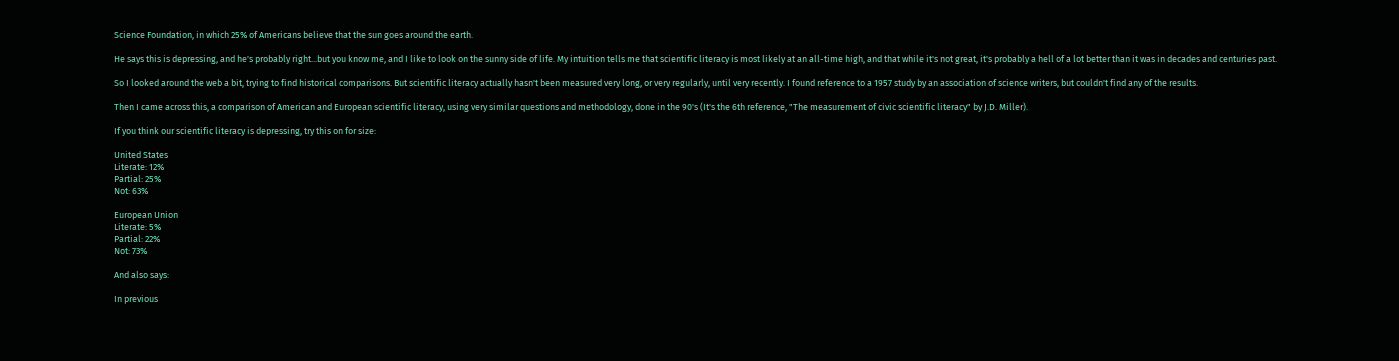Science Foundation, in which 25% of Americans believe that the sun goes around the earth.

He says this is depressing, and he's probably right...but you know me, and I like to look on the sunny side of life. My intuition tells me that scientific literacy is most likely at an all-time high, and that while it's not great, it's probably a hell of a lot better than it was in decades and centuries past.

So I looked around the web a bit, trying to find historical comparisons. But scientific literacy actually hasn't been measured very long, or very regularly, until very recently. I found reference to a 1957 study by an association of science writers, but couldn't find any of the results.

Then I came across this, a comparison of American and European scientific literacy, using very similar questions and methodology, done in the 90's (It's the 6th reference, "The measurement of civic scientific literacy" by J.D. Miller).

If you think our scientific literacy is depressing, try this on for size:

United States
Literate: 12%
Partial: 25%
Not: 63%

European Union
Literate: 5%
Partial: 22%
Not: 73%

And also says:

In previous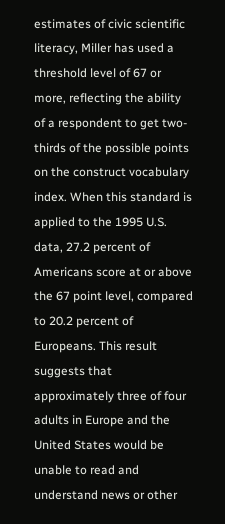estimates of civic scientific literacy, Miller has used a threshold level of 67 or more, reflecting the ability of a respondent to get two-thirds of the possible points on the construct vocabulary index. When this standard is applied to the 1995 U.S. data, 27.2 percent of Americans score at or above the 67 point level, compared to 20.2 percent of Europeans. This result suggests that approximately three of four adults in Europe and the United States would be unable to read and understand news or other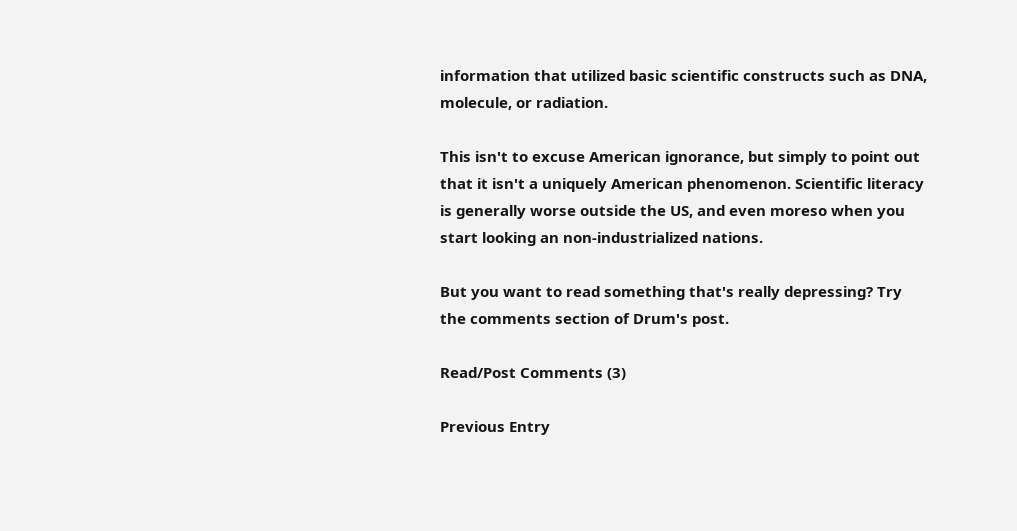information that utilized basic scientific constructs such as DNA, molecule, or radiation.

This isn't to excuse American ignorance, but simply to point out that it isn't a uniquely American phenomenon. Scientific literacy is generally worse outside the US, and even moreso when you start looking an non-industrialized nations.

But you want to read something that's really depressing? Try the comments section of Drum's post.

Read/Post Comments (3)

Previous Entry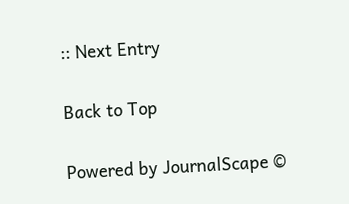:: Next Entry

Back to Top

Powered by JournalScape ©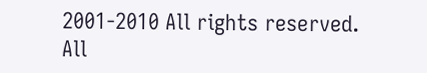2001-2010 All rights reserved.
All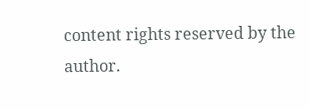content rights reserved by the author.